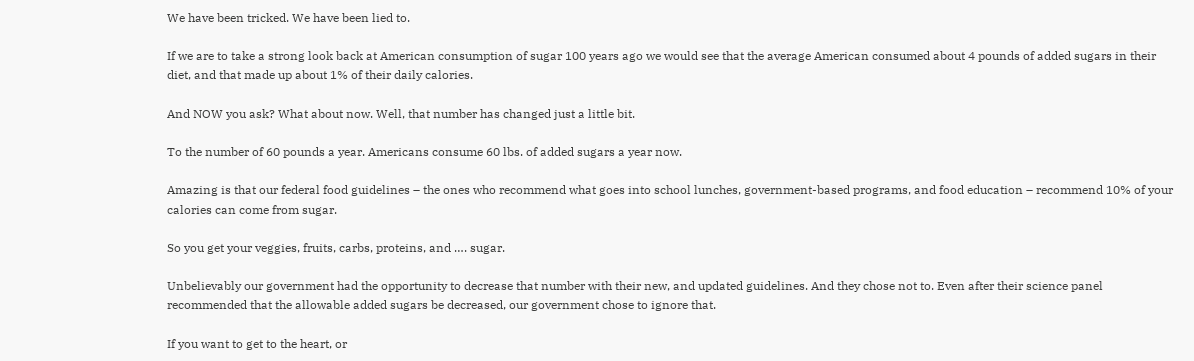We have been tricked. We have been lied to.

If we are to take a strong look back at American consumption of sugar 100 years ago we would see that the average American consumed about 4 pounds of added sugars in their diet, and that made up about 1% of their daily calories.

And NOW you ask? What about now. Well, that number has changed just a little bit.

To the number of 60 pounds a year. Americans consume 60 lbs. of added sugars a year now.

Amazing is that our federal food guidelines – the ones who recommend what goes into school lunches, government-based programs, and food education – recommend 10% of your calories can come from sugar.

So you get your veggies, fruits, carbs, proteins, and …. sugar.

Unbelievably our government had the opportunity to decrease that number with their new, and updated guidelines. And they chose not to. Even after their science panel recommended that the allowable added sugars be decreased, our government chose to ignore that.

If you want to get to the heart, or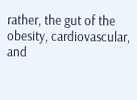rather, the gut of the obesity, cardiovascular, and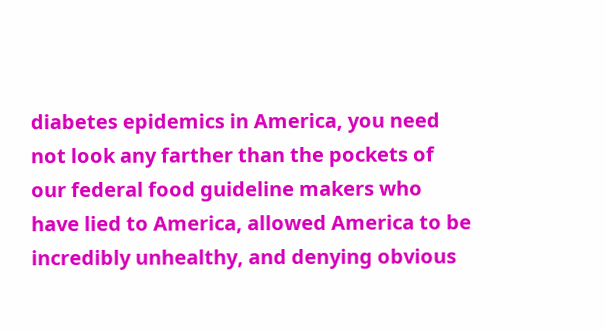diabetes epidemics in America, you need not look any farther than the pockets of our federal food guideline makers who have lied to America, allowed America to be incredibly unhealthy, and denying obvious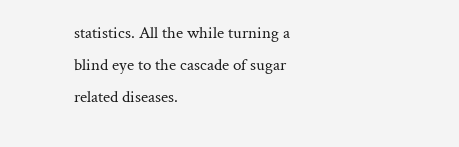statistics. All the while turning a blind eye to the cascade of sugar related diseases.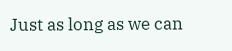Just as long as we can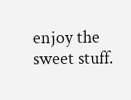enjoy the sweet stuff.